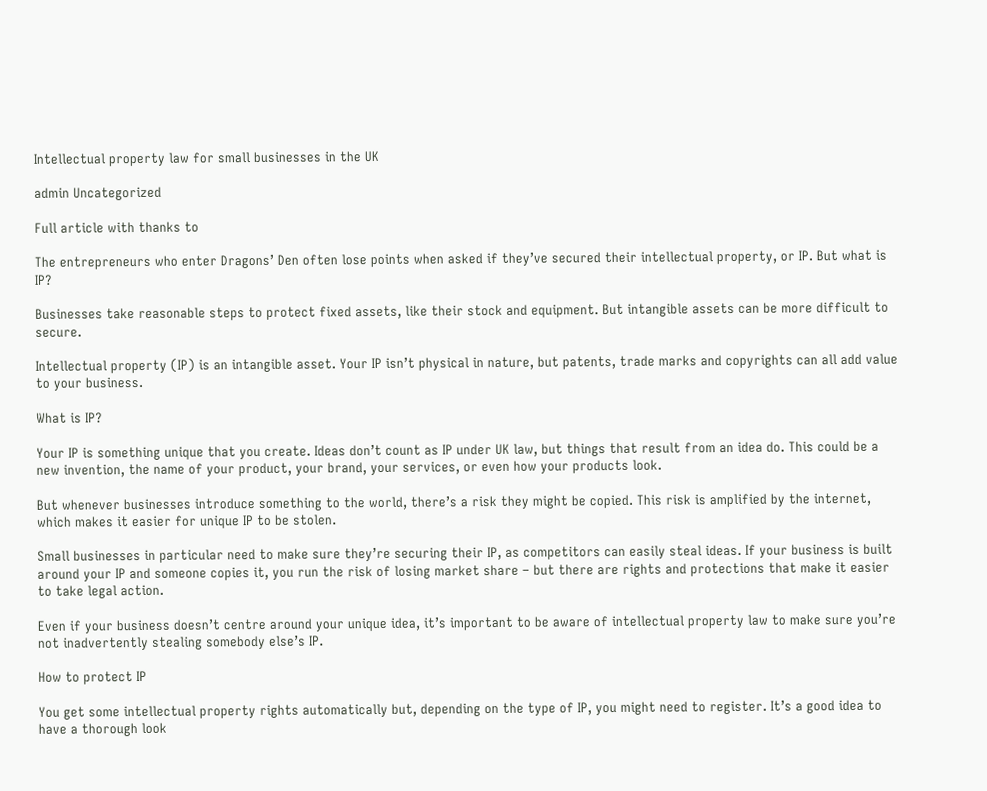Intellectual property law for small businesses in the UK

admin Uncategorized

Full article with thanks to

The entrepreneurs who enter Dragons’ Den often lose points when asked if they’ve secured their intellectual property, or IP. But what is IP?

Businesses take reasonable steps to protect fixed assets, like their stock and equipment. But intangible assets can be more difficult to secure.

Intellectual property (IP) is an intangible asset. Your IP isn’t physical in nature, but patents, trade marks and copyrights can all add value to your business.

What is IP?

Your IP is something unique that you create. Ideas don’t count as IP under UK law, but things that result from an idea do. This could be a new invention, the name of your product, your brand, your services, or even how your products look.

But whenever businesses introduce something to the world, there’s a risk they might be copied. This risk is amplified by the internet, which makes it easier for unique IP to be stolen.

Small businesses in particular need to make sure they’re securing their IP, as competitors can easily steal ideas. If your business is built around your IP and someone copies it, you run the risk of losing market share – but there are rights and protections that make it easier to take legal action.

Even if your business doesn’t centre around your unique idea, it’s important to be aware of intellectual property law to make sure you’re not inadvertently stealing somebody else’s IP.

How to protect IP

You get some intellectual property rights automatically but, depending on the type of IP, you might need to register. It’s a good idea to have a thorough look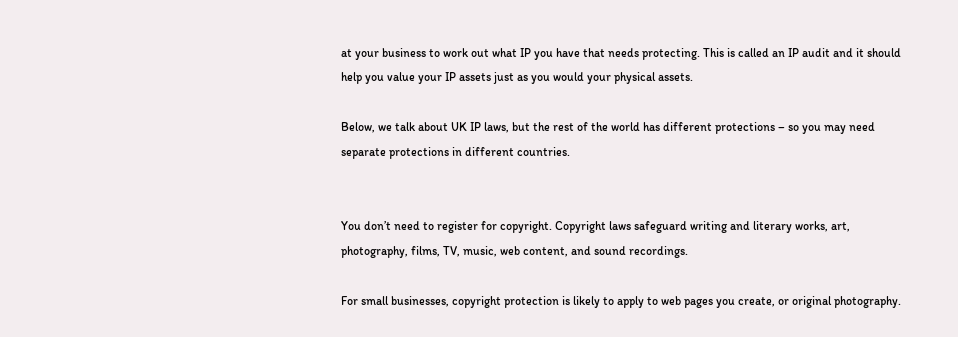at your business to work out what IP you have that needs protecting. This is called an IP audit and it should help you value your IP assets just as you would your physical assets.

Below, we talk about UK IP laws, but the rest of the world has different protections – so you may need separate protections in different countries.


You don’t need to register for copyright. Copyright laws safeguard writing and literary works, art, photography, films, TV, music, web content, and sound recordings.

For small businesses, copyright protection is likely to apply to web pages you create, or original photography.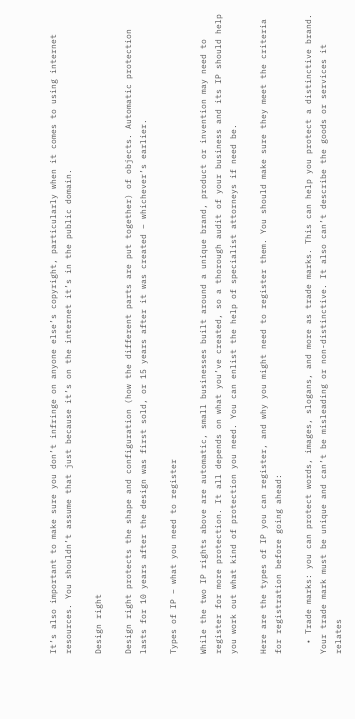It’s also important to make sure you don’t infringe on anyone else’s copyright, particularly when it comes to using internet resources. You shouldn’t assume that just because it’s on the internet it’s in the public domain.

Design right

Design right protects the shape and configuration (how the different parts are put together) of objects. Automatic protection lasts for 10 years after the design was first sold, or 15 years after it was created – whichever’s earlier.

Types of IP – what you need to register

While the two IP rights above are automatic, small businesses built around a unique brand, product or invention may need to register for more protection. It all depends on what you’ve created, so a thorough audit of your business and its IP should help you work out what kind of protection you need. You can enlist the help of specialist attorneys if need be.

Here are the types of IP you can register, and why you might need to register them. You should make sure they meet the criteria for registration before going ahead:

  • Trade marks: you can protect words, images, slogans, and more as trade marks. This can help you protect a distinctive brand. Your trade mark must be unique and can’t be misleading or non-distinctive. It also can’t describe the goods or services it relates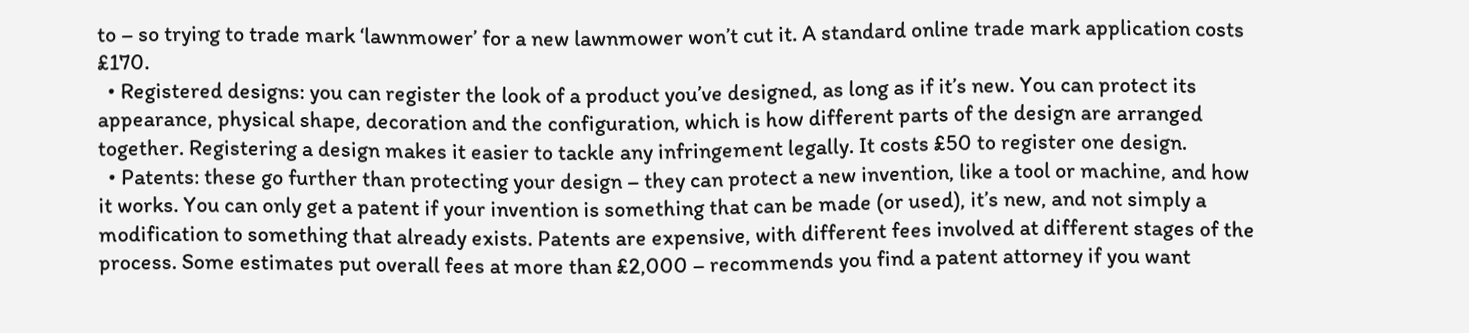to – so trying to trade mark ‘lawnmower’ for a new lawnmower won’t cut it. A standard online trade mark application costs £170.
  • Registered designs: you can register the look of a product you’ve designed, as long as if it’s new. You can protect its appearance, physical shape, decoration and the configuration, which is how different parts of the design are arranged together. Registering a design makes it easier to tackle any infringement legally. It costs £50 to register one design.
  • Patents: these go further than protecting your design – they can protect a new invention, like a tool or machine, and how it works. You can only get a patent if your invention is something that can be made (or used), it’s new, and not simply a modification to something that already exists. Patents are expensive, with different fees involved at different stages of the process. Some estimates put overall fees at more than £2,000 – recommends you find a patent attorney if you want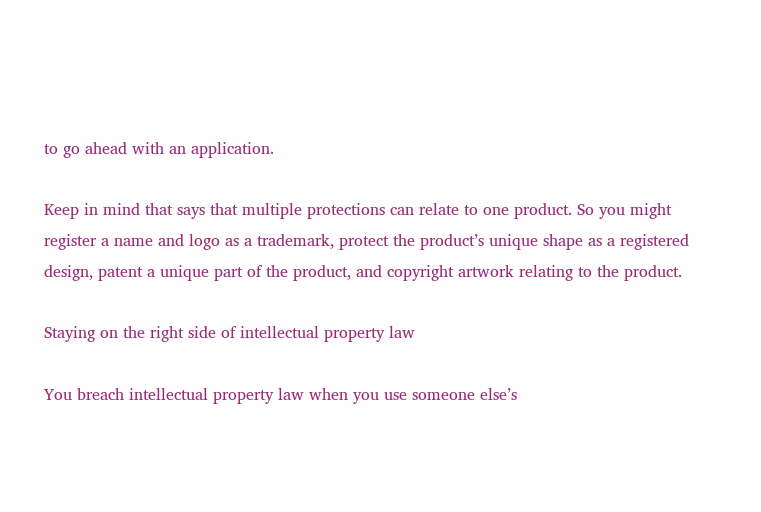to go ahead with an application.

Keep in mind that says that multiple protections can relate to one product. So you might register a name and logo as a trademark, protect the product’s unique shape as a registered design, patent a unique part of the product, and copyright artwork relating to the product.

Staying on the right side of intellectual property law

You breach intellectual property law when you use someone else’s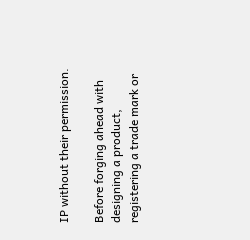IP without their permission.

Before forging ahead with designing a product, registering a trade mark or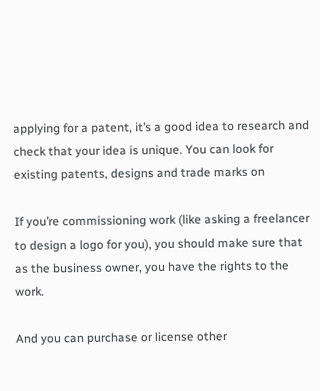applying for a patent, it’s a good idea to research and check that your idea is unique. You can look for existing patents, designs and trade marks on

If you’re commissioning work (like asking a freelancer to design a logo for you), you should make sure that as the business owner, you have the rights to the work.

And you can purchase or license other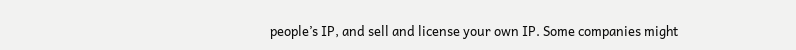people’s IP, and sell and license your own IP. Some companies might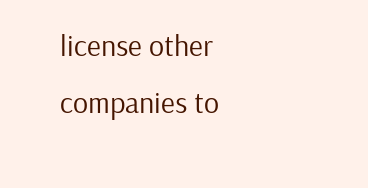license other companies to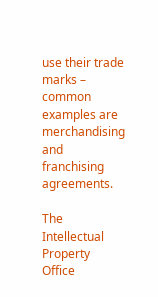use their trade marks – common examples are merchandising and franchising agreements.

The Intellectual Property Office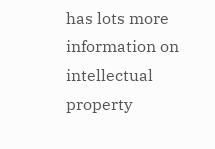has lots more information on intellectual property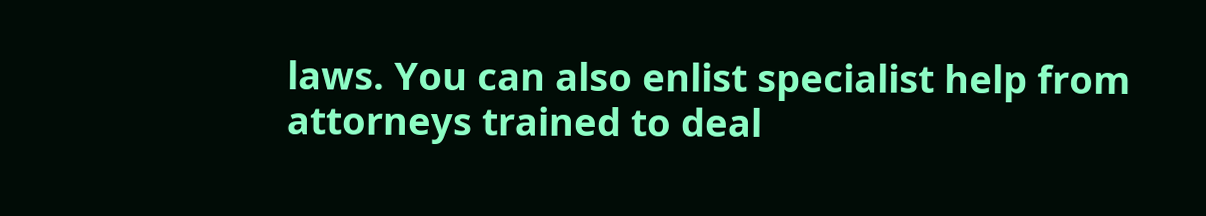laws. You can also enlist specialist help from attorneys trained to deal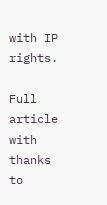with IP rights.

Full article with thanks to